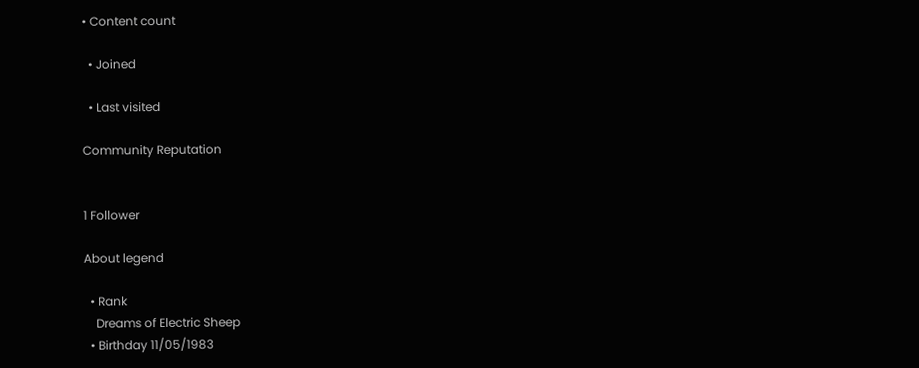• Content count

  • Joined

  • Last visited

Community Reputation


1 Follower

About legend

  • Rank
    Dreams of Electric Sheep
  • Birthday 11/05/1983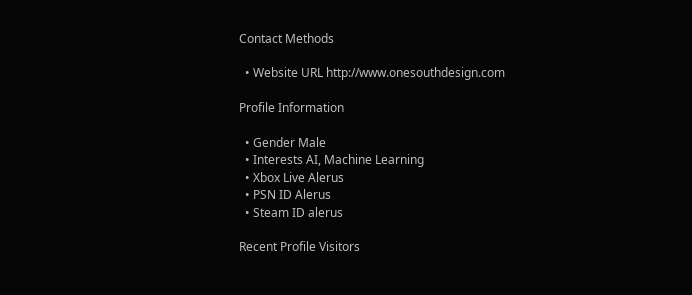Contact Methods

  • Website URL http://www.onesouthdesign.com

Profile Information

  • Gender Male
  • Interests AI, Machine Learning
  • Xbox Live Alerus
  • PSN ID Alerus
  • Steam ID alerus

Recent Profile Visitors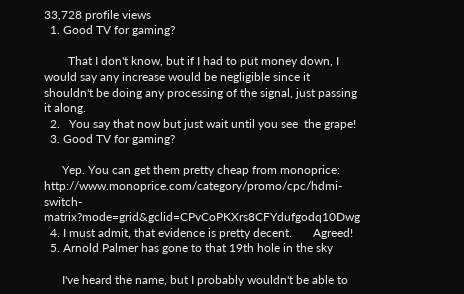33,728 profile views
  1. Good TV for gaming?

        That I don't know, but if I had to put money down, I would say any increase would be negligible since it shouldn't be doing any processing of the signal, just passing it along.
  2.   You say that now but just wait until you see  the grape!
  3. Good TV for gaming?

      Yep. You can get them pretty cheap from monoprice:   http://www.monoprice.com/category/promo/cpc/hdmi-switch-matrix?mode=grid&gclid=CPvCoPKXrs8CFYdufgodq10Dwg
  4. I must admit, that evidence is pretty decent.       Agreed!
  5. Arnold Palmer has gone to that 19th hole in the sky

      I've heard the name, but I probably wouldn't be able to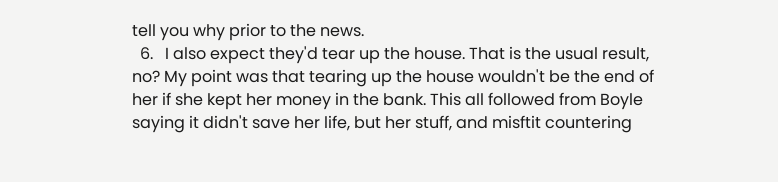tell you why prior to the news.
  6.   I also expect they'd tear up the house. That is the usual result, no? My point was that tearing up the house wouldn't be the end of her if she kept her money in the bank. This all followed from Boyle saying it didn't save her life, but her stuff, and misftit countering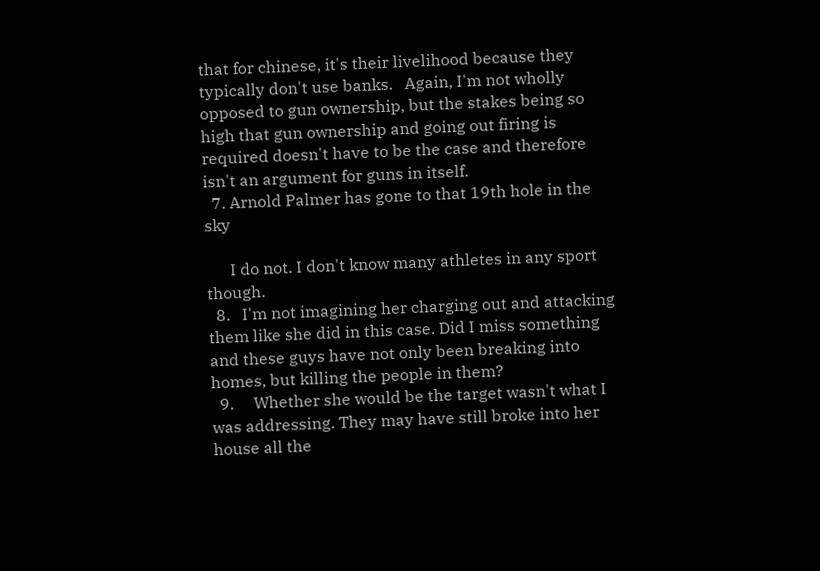that for chinese, it's their livelihood because they typically don't use banks.   Again, I'm not wholly opposed to gun ownership, but the stakes being so high that gun ownership and going out firing is required doesn't have to be the case and therefore isn't an argument for guns in itself.
  7. Arnold Palmer has gone to that 19th hole in the sky

      I do not. I don't know many athletes in any sport though.
  8.   I'm not imagining her charging out and attacking them like she did in this case. Did I miss something and these guys have not only been breaking into homes, but killing the people in them?
  9.     Whether she would be the target wasn't what I was addressing. They may have still broke into her house all the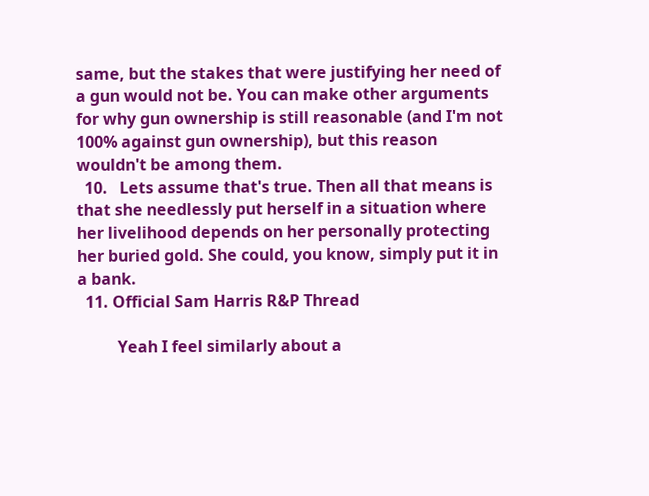same, but the stakes that were justifying her need of a gun would not be. You can make other arguments for why gun ownership is still reasonable (and I'm not 100% against gun ownership), but this reason wouldn't be among them.
  10.   Lets assume that's true. Then all that means is that she needlessly put herself in a situation where her livelihood depends on her personally protecting her buried gold. She could, you know, simply put it in a bank.
  11. Official Sam Harris R&P Thread

          Yeah I feel similarly about a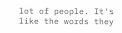lot of people. It's like the words they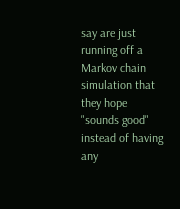say are just running off a Markov chain simulation that they hope "sounds good" instead of having any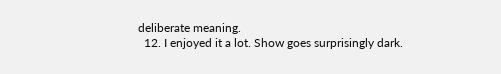deliberate meaning.
  12. I enjoyed it a lot. Show goes surprisingly dark.